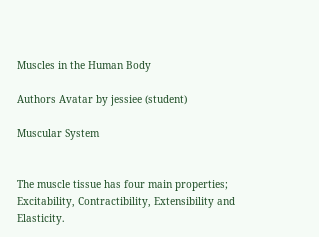Muscles in the Human Body

Authors Avatar by jessiee (student)

Muscular System


The muscle tissue has four main properties; Excitability, Contractibility, Extensibility and Elasticity.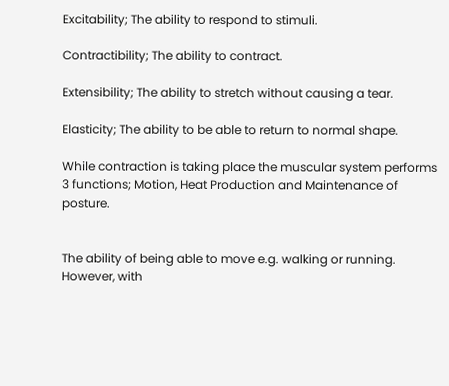Excitability; The ability to respond to stimuli.

Contractibility; The ability to contract.

Extensibility; The ability to stretch without causing a tear.

Elasticity; The ability to be able to return to normal shape.

While contraction is taking place the muscular system performs 3 functions; Motion, Heat Production and Maintenance of posture.


The ability of being able to move e.g. walking or running. However, with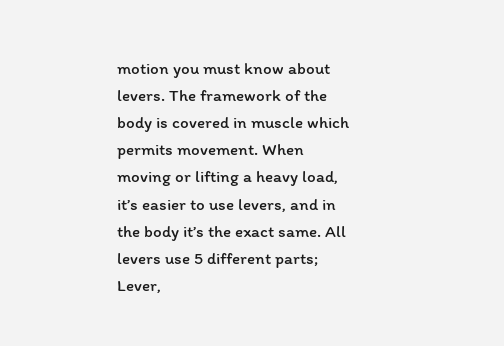motion you must know about levers. The framework of the body is covered in muscle which permits movement. When moving or lifting a heavy load, it’s easier to use levers, and in the body it’s the exact same. All levers use 5 different parts; Lever,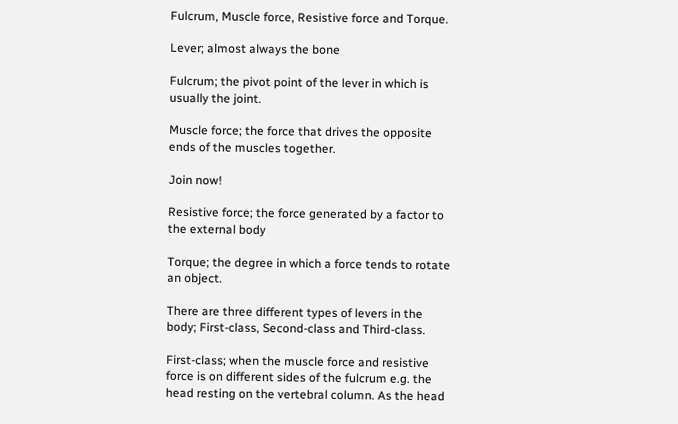Fulcrum, Muscle force, Resistive force and Torque.

Lever; almost always the bone

Fulcrum; the pivot point of the lever in which is usually the joint.

Muscle force; the force that drives the opposite ends of the muscles together.

Join now!

Resistive force; the force generated by a factor to the external body

Torque; the degree in which a force tends to rotate an object.

There are three different types of levers in the body; First-class, Second-class and Third-class.

First-class; when the muscle force and resistive force is on different sides of the fulcrum e.g. the head resting on the vertebral column. As the head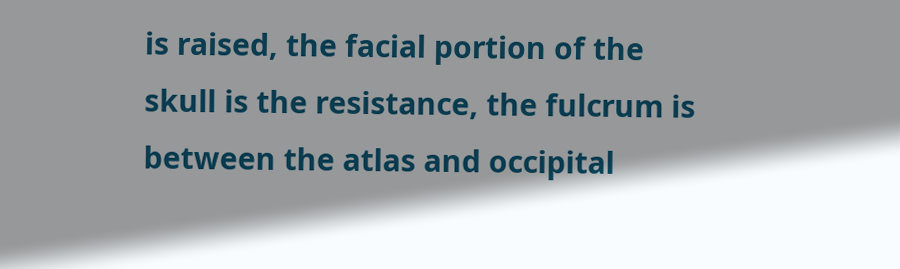is raised, the facial portion of the skull is the resistance, the fulcrum is between the atlas and occipital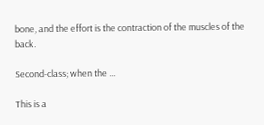bone, and the effort is the contraction of the muscles of the back.

Second-class; when the ...

This is a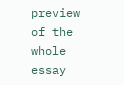preview of the whole essay